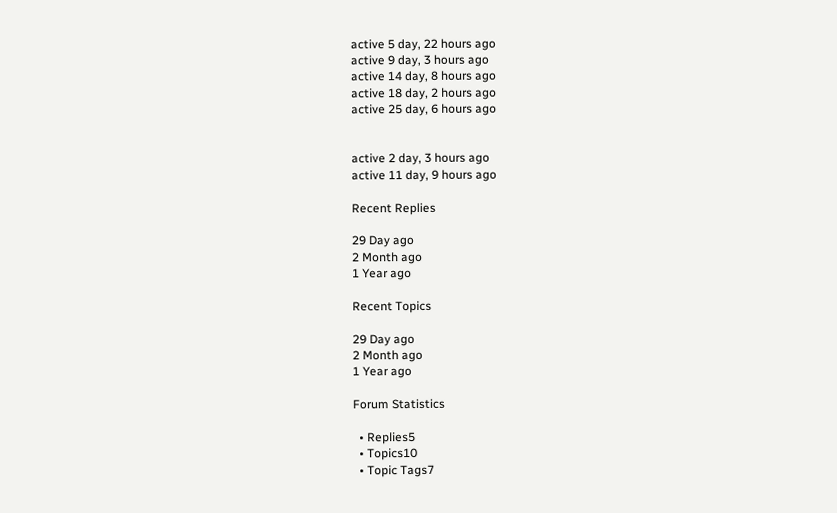active 5 day, 22 hours ago
active 9 day, 3 hours ago
active 14 day, 8 hours ago
active 18 day, 2 hours ago
active 25 day, 6 hours ago


active 2 day, 3 hours ago
active 11 day, 9 hours ago

Recent Replies

29 Day ago
2 Month ago
1 Year ago

Recent Topics

29 Day ago
2 Month ago
1 Year ago

Forum Statistics

  • Replies5
  • Topics10
  • Topic Tags7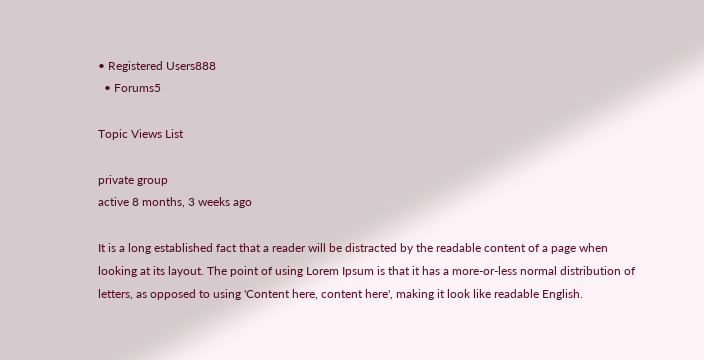• Registered Users888
  • Forums5

Topic Views List

private group
active 8 months, 3 weeks ago

It is a long established fact that a reader will be distracted by the readable content of a page when looking at its layout. The point of using Lorem Ipsum is that it has a more-or-less normal distribution of letters, as opposed to using 'Content here, content here', making it look like readable English.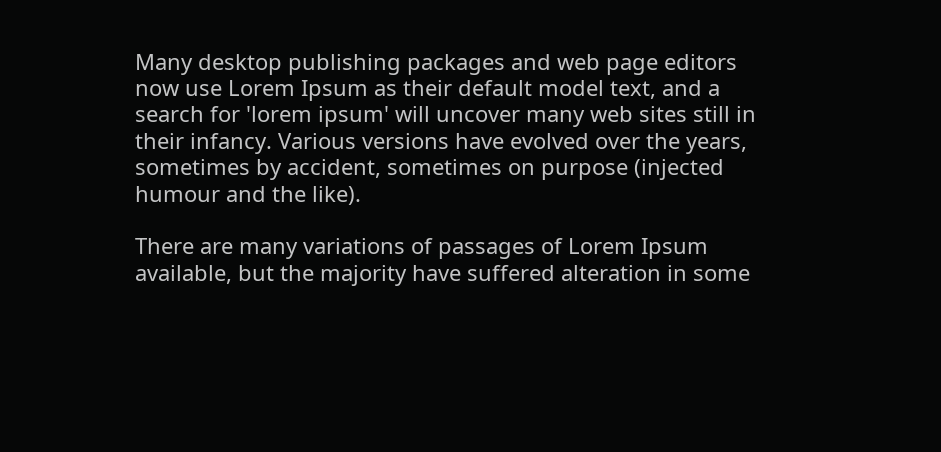Many desktop publishing packages and web page editors now use Lorem Ipsum as their default model text, and a search for 'lorem ipsum' will uncover many web sites still in their infancy. Various versions have evolved over the years, sometimes by accident, sometimes on purpose (injected humour and the like).

There are many variations of passages of Lorem Ipsum available, but the majority have suffered alteration in some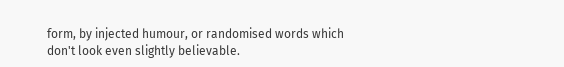form, by injected humour, or randomised words which don't look even slightly believable.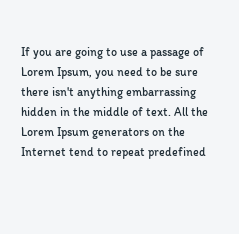If you are going to use a passage of Lorem Ipsum, you need to be sure there isn't anything embarrassing hidden in the middle of text. All the Lorem Ipsum generators on the Internet tend to repeat predefined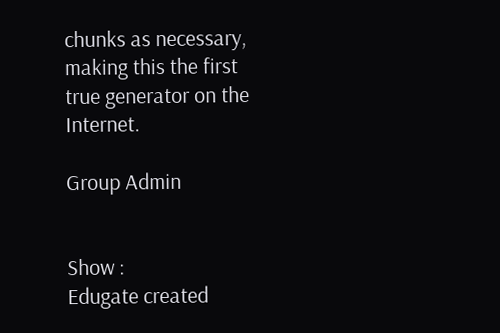chunks as necessary, making this the first true generator on the Internet.

Group Admin


Show :
Edugate created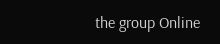the group Online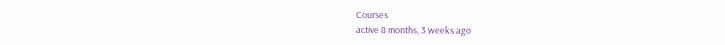Courses
active 8 months, 3 weeks ago